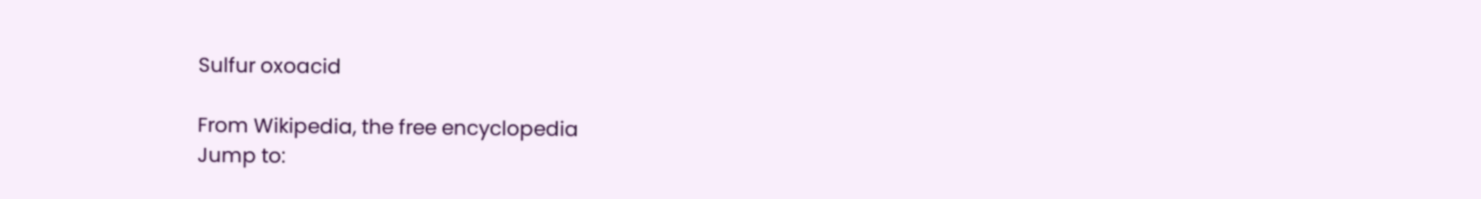Sulfur oxoacid

From Wikipedia, the free encyclopedia
Jump to: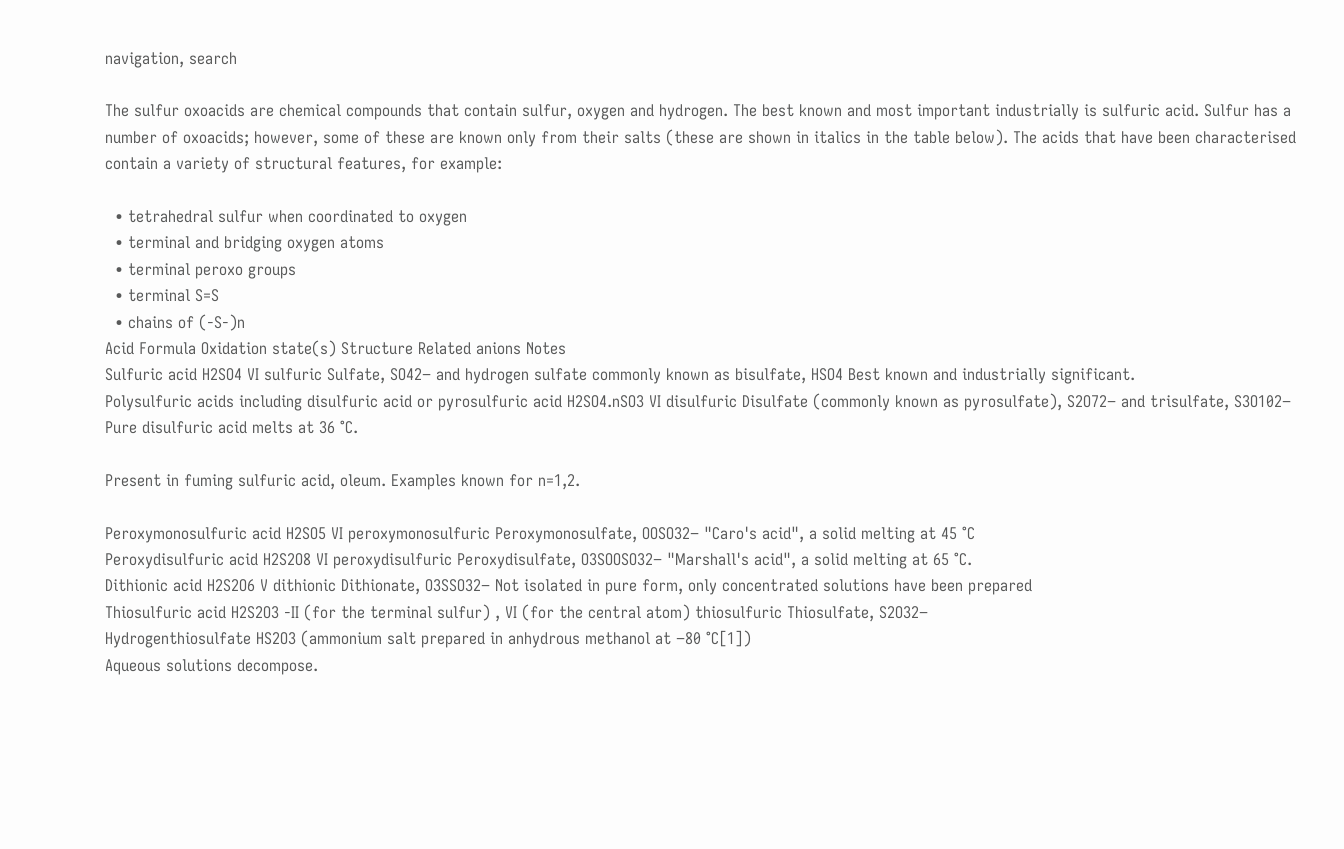navigation, search

The sulfur oxoacids are chemical compounds that contain sulfur, oxygen and hydrogen. The best known and most important industrially is sulfuric acid. Sulfur has a number of oxoacids; however, some of these are known only from their salts (these are shown in italics in the table below). The acids that have been characterised contain a variety of structural features, for example:

  • tetrahedral sulfur when coordinated to oxygen
  • terminal and bridging oxygen atoms
  • terminal peroxo groups
  • terminal S=S
  • chains of (-S-)n
Acid Formula Oxidation state(s) Structure Related anions Notes
Sulfuric acid H2SO4 VI sulfuric Sulfate, SO42− and hydrogen sulfate commonly known as bisulfate, HSO4 Best known and industrially significant.
Polysulfuric acids including disulfuric acid or pyrosulfuric acid H2SO4.nSO3 VI disulfuric Disulfate (commonly known as pyrosulfate), S2O72− and trisulfate, S3O102− Pure disulfuric acid melts at 36 °C.

Present in fuming sulfuric acid, oleum. Examples known for n=1,2.

Peroxymonosulfuric acid H2SO5 VI peroxymonosulfuric Peroxymonosulfate, OOSO32− "Caro's acid", a solid melting at 45 °C
Peroxydisulfuric acid H2S2O8 VI peroxydisulfuric Peroxydisulfate, O3SOOSO32− "Marshall's acid", a solid melting at 65 °C.
Dithionic acid H2S2O6 V dithionic Dithionate, O3SSO32− Not isolated in pure form, only concentrated solutions have been prepared
Thiosulfuric acid H2S2O3 -II (for the terminal sulfur) , VI (for the central atom) thiosulfuric Thiosulfate, S2O32−
Hydrogenthiosulfate HS2O3 (ammonium salt prepared in anhydrous methanol at −80 °C[1])
Aqueous solutions decompose.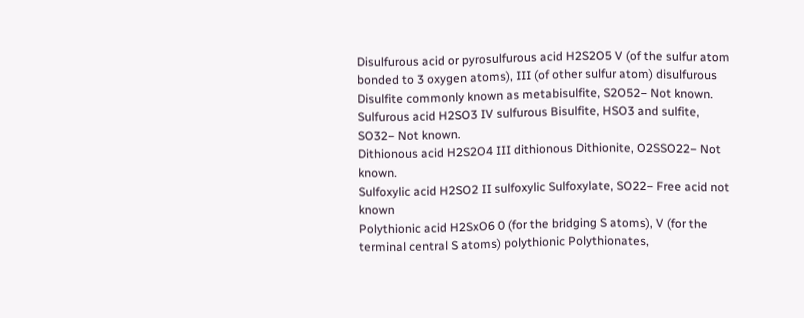Disulfurous acid or pyrosulfurous acid H2S2O5 V (of the sulfur atom bonded to 3 oxygen atoms), III (of other sulfur atom) disulfurous Disulfite commonly known as metabisulfite, S2O52− Not known.
Sulfurous acid H2SO3 IV sulfurous Bisulfite, HSO3 and sulfite, SO32− Not known.
Dithionous acid H2S2O4 III dithionous Dithionite, O2SSO22− Not known.
Sulfoxylic acid H2SO2 II sulfoxylic Sulfoxylate, SO22− Free acid not known
Polythionic acid H2SxO6 0 (for the bridging S atoms), V (for the terminal central S atoms) polythionic Polythionates,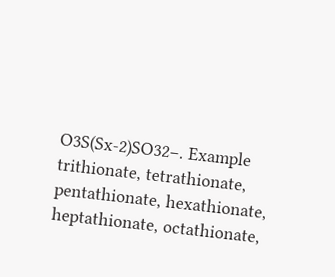O3S(Sx-2)SO32−. Example trithionate, tetrathionate, pentathionate, hexathionate, heptathionate, octathionate,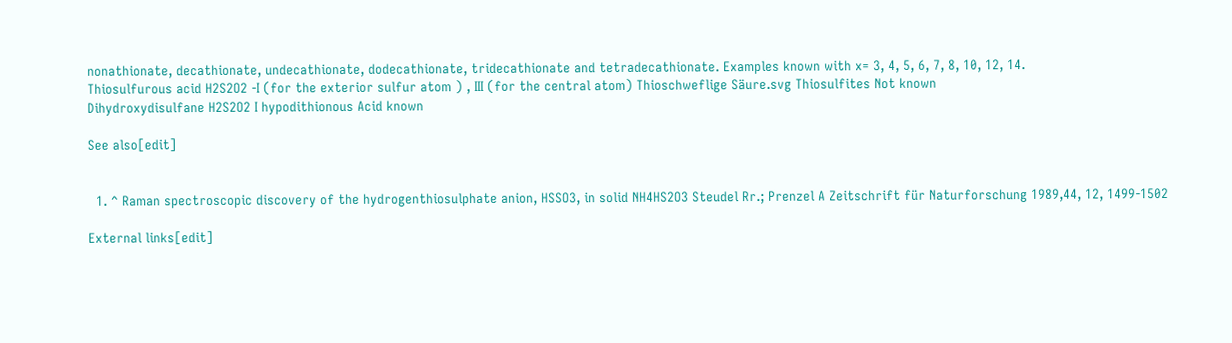nonathionate, decathionate, undecathionate, dodecathionate, tridecathionate and tetradecathionate. Examples known with x= 3, 4, 5, 6, 7, 8, 10, 12, 14.
Thiosulfurous acid H2S2O2 -I (for the exterior sulfur atom ) , III (for the central atom) Thioschweflige Säure.svg Thiosulfites Not known
Dihydroxydisulfane H2S2O2 I hypodithionous Acid known

See also[edit]


  1. ^ Raman spectroscopic discovery of the hydrogenthiosulphate anion, HSSO3, in solid NH4HS2O3 Steudel Rr.; Prenzel A Zeitschrift für Naturforschung 1989,44, 12, 1499-1502

External links[edit]